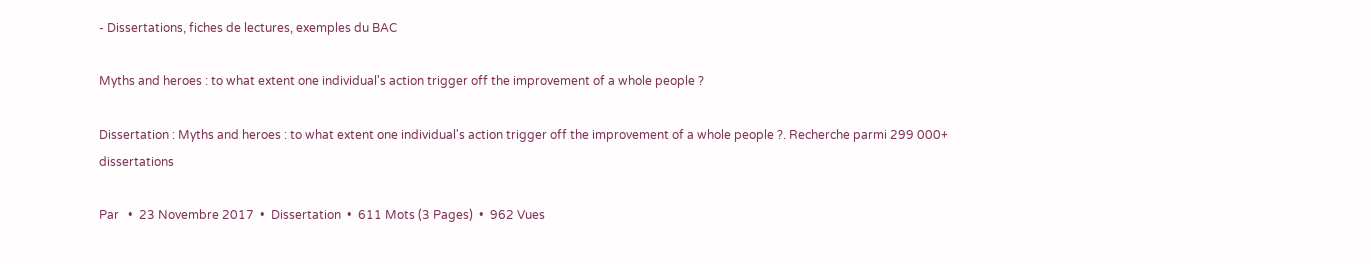- Dissertations, fiches de lectures, exemples du BAC

Myths and heroes : to what extent one individual's action trigger off the improvement of a whole people ?

Dissertation : Myths and heroes : to what extent one individual's action trigger off the improvement of a whole people ?. Recherche parmi 299 000+ dissertations

Par   •  23 Novembre 2017  •  Dissertation  •  611 Mots (3 Pages)  •  962 Vues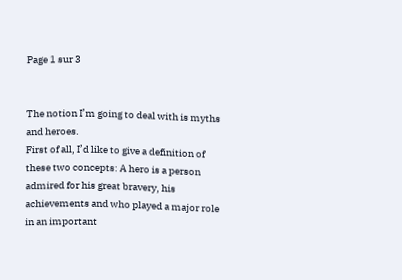Page 1 sur 3


The notion I’m going to deal with is myths and heroes.
First of all, I’d like to give a definition of these two concepts: A hero is a person admired for his great bravery, his achievements and who played a major role in an important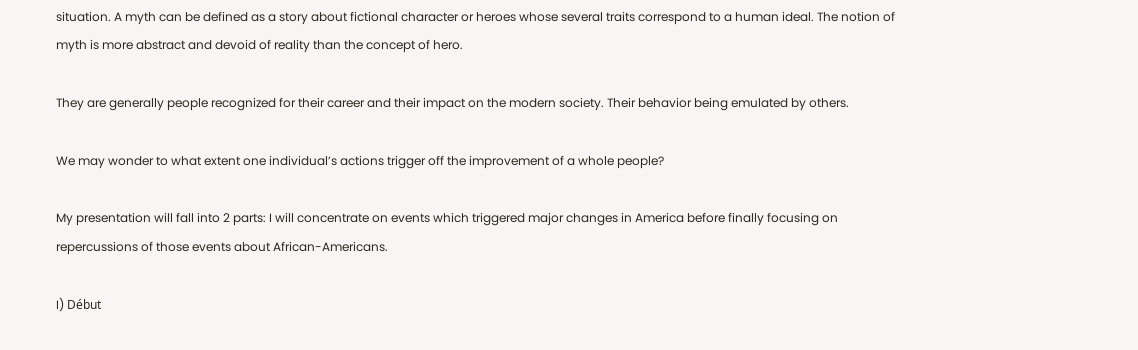situation. A myth can be defined as a story about fictional character or heroes whose several traits correspond to a human ideal. The notion of myth is more abstract and devoid of reality than the concept of hero.

They are generally people recognized for their career and their impact on the modern society. Their behavior being emulated by others.

We may wonder to what extent one individual’s actions trigger off the improvement of a whole people?

My presentation will fall into 2 parts: I will concentrate on events which triggered major changes in America before finally focusing on repercussions of those events about African-Americans.

I) Début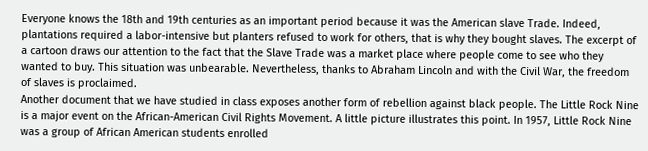Everyone knows the 18th and 19th centuries as an important period because it was the American slave Trade. Indeed, plantations required a labor-intensive but planters refused to work for others, that is why they bought slaves. The excerpt of a cartoon draws our attention to the fact that the Slave Trade was a market place where people come to see who they wanted to buy. This situation was unbearable. Nevertheless, thanks to Abraham Lincoln and with the Civil War, the freedom of slaves is proclaimed.
Another document that we have studied in class exposes another form of rebellion against black people. The Little Rock Nine is a major event on the African-American Civil Rights Movement. A little picture illustrates this point. In 1957, Little Rock Nine was a group of African American students enrolled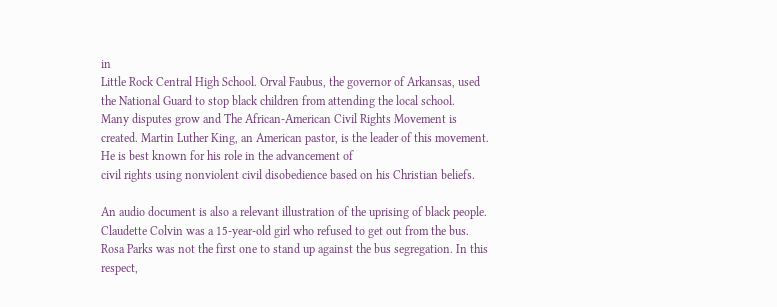in
Little Rock Central High School. Orval Faubus, the governor of Arkansas, used the National Guard to stop black children from attending the local school.
Many disputes grow and The African-American Civil Rights Movement is created. Martin Luther King, an American pastor, is the leader of this movement. He is best known for his role in the advancement of
civil rights using nonviolent civil disobedience based on his Christian beliefs.

An audio document is also a relevant illustration of the uprising of black people. Claudette Colvin was a 15-year-old girl who refused to get out from the bus. Rosa Parks was not the first one to stand up against the bus segregation. In this respect,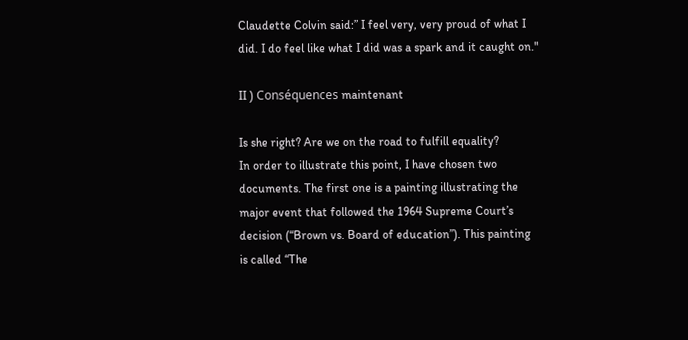Claudette Colvin said:” I feel very, very proud of what I did. I do feel like what I did was a spark and it caught on."

II ) Conséquences maintenant

Is she right? Are we on the road to fulfill equality?
In order to illustrate this point, I have chosen two documents. The first one is a painting illustrating the major event that followed the 1964 Supreme Court’s decision (“Brown vs. Board of education”). This painting is called “The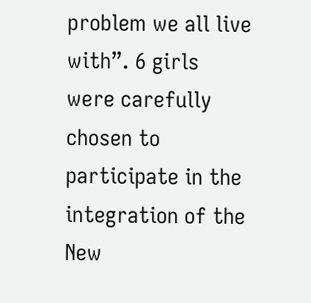problem we all live with”. 6 girls were carefully chosen to participate in the integration of the New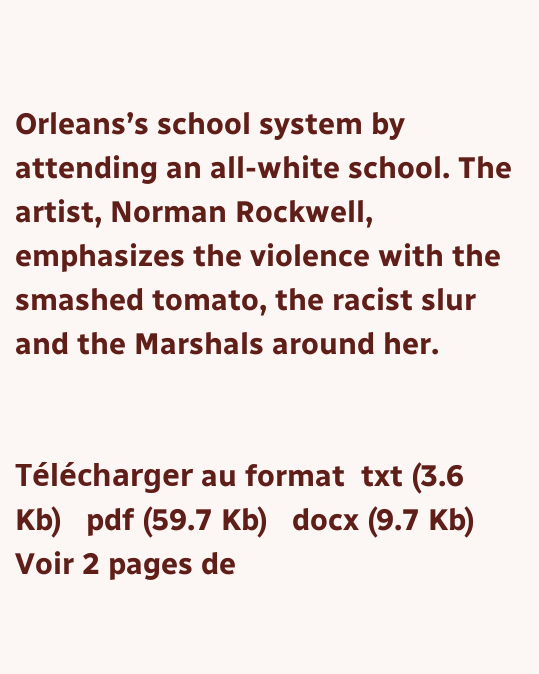Orleans’s school system by attending an all-white school. The artist, Norman Rockwell, emphasizes the violence with the smashed tomato, the racist slur and the Marshals around her.


Télécharger au format  txt (3.6 Kb)   pdf (59.7 Kb)   docx (9.7 Kb)
Voir 2 pages de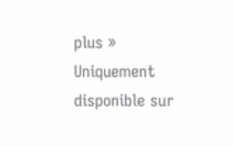plus »
Uniquement disponible sur